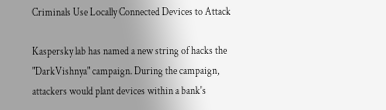Criminals Use Locally Connected Devices to Attack

Kaspersky lab has named a new string of hacks the "DarkVishnya" campaign. During the campaign, attackers would plant devices within a bank's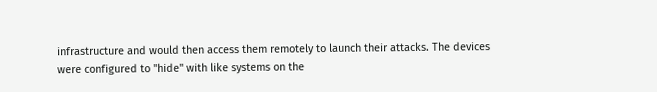infrastructure and would then access them remotely to launch their attacks. The devices were configured to "hide" with like systems on the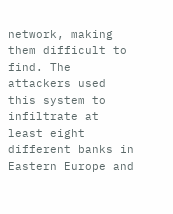network, making them difficult to find. The attackers used this system to infiltrate at least eight different banks in Eastern Europe and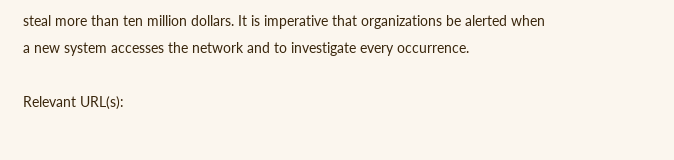steal more than ten million dollars. It is imperative that organizations be alerted when a new system accesses the network and to investigate every occurrence.

Relevant URL(s):